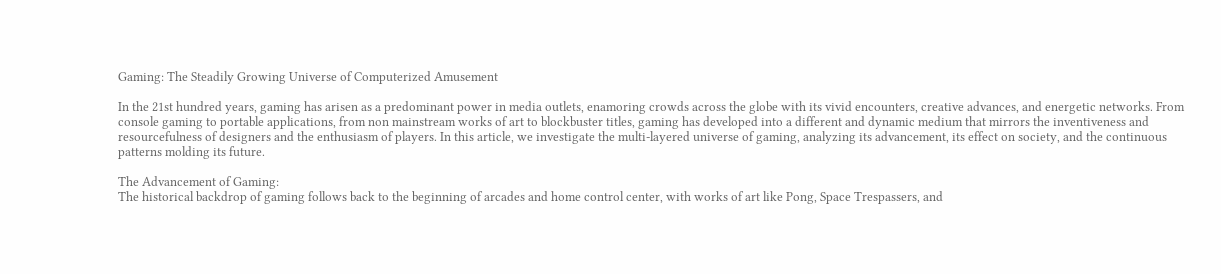Gaming: The Steadily Growing Universe of Computerized Amusement

In the 21st hundred years, gaming has arisen as a predominant power in media outlets, enamoring crowds across the globe with its vivid encounters, creative advances, and energetic networks. From console gaming to portable applications, from non mainstream works of art to blockbuster titles, gaming has developed into a different and dynamic medium that mirrors the inventiveness and resourcefulness of designers and the enthusiasm of players. In this article, we investigate the multi-layered universe of gaming, analyzing its advancement, its effect on society, and the continuous patterns molding its future.

The Advancement of Gaming:
The historical backdrop of gaming follows back to the beginning of arcades and home control center, with works of art like Pong, Space Trespassers, and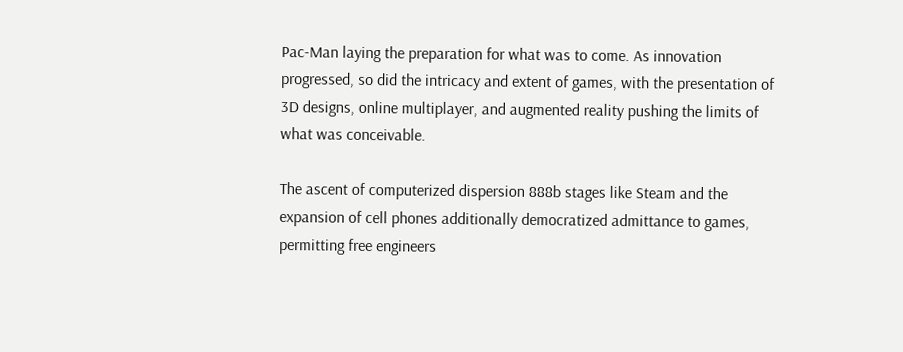Pac-Man laying the preparation for what was to come. As innovation progressed, so did the intricacy and extent of games, with the presentation of 3D designs, online multiplayer, and augmented reality pushing the limits of what was conceivable.

The ascent of computerized dispersion 888b stages like Steam and the expansion of cell phones additionally democratized admittance to games, permitting free engineers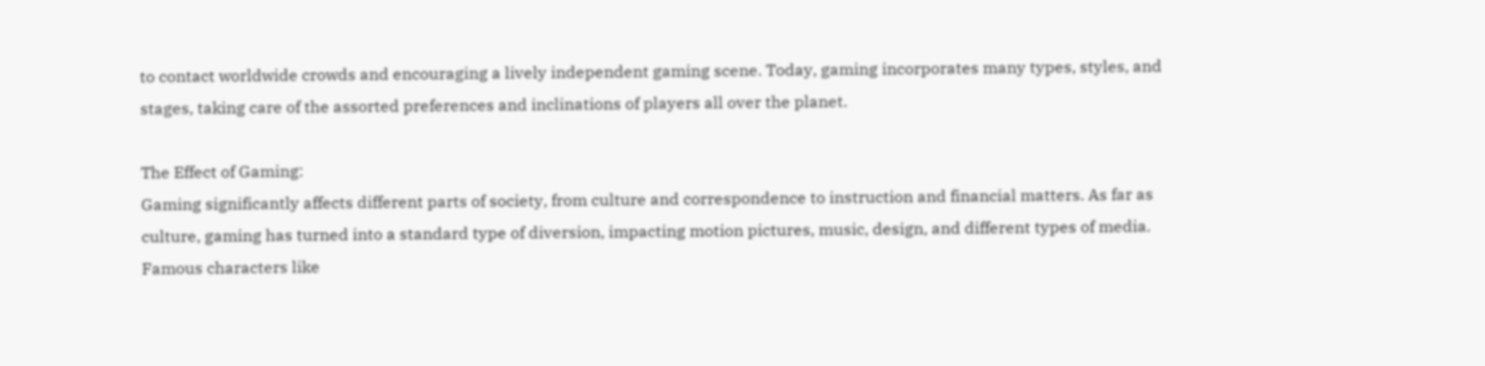to contact worldwide crowds and encouraging a lively independent gaming scene. Today, gaming incorporates many types, styles, and stages, taking care of the assorted preferences and inclinations of players all over the planet.

The Effect of Gaming:
Gaming significantly affects different parts of society, from culture and correspondence to instruction and financial matters. As far as culture, gaming has turned into a standard type of diversion, impacting motion pictures, music, design, and different types of media. Famous characters like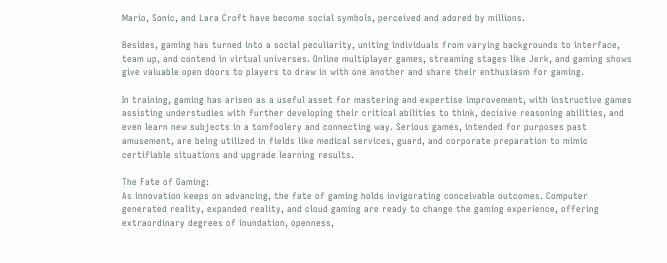Mario, Sonic, and Lara Croft have become social symbols, perceived and adored by millions.

Besides, gaming has turned into a social peculiarity, uniting individuals from varying backgrounds to interface, team up, and contend in virtual universes. Online multiplayer games, streaming stages like Jerk, and gaming shows give valuable open doors to players to draw in with one another and share their enthusiasm for gaming.

In training, gaming has arisen as a useful asset for mastering and expertise improvement, with instructive games assisting understudies with further developing their critical abilities to think, decisive reasoning abilities, and even learn new subjects in a tomfoolery and connecting way. Serious games, intended for purposes past amusement, are being utilized in fields like medical services, guard, and corporate preparation to mimic certifiable situations and upgrade learning results.

The Fate of Gaming:
As innovation keeps on advancing, the fate of gaming holds invigorating conceivable outcomes. Computer generated reality, expanded reality, and cloud gaming are ready to change the gaming experience, offering extraordinary degrees of inundation, openness,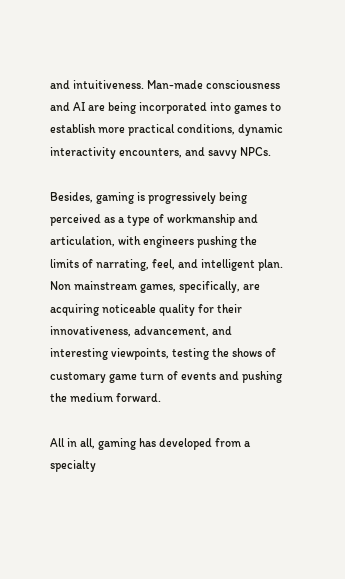and intuitiveness. Man-made consciousness and AI are being incorporated into games to establish more practical conditions, dynamic interactivity encounters, and savvy NPCs.

Besides, gaming is progressively being perceived as a type of workmanship and articulation, with engineers pushing the limits of narrating, feel, and intelligent plan. Non mainstream games, specifically, are acquiring noticeable quality for their innovativeness, advancement, and interesting viewpoints, testing the shows of customary game turn of events and pushing the medium forward.

All in all, gaming has developed from a specialty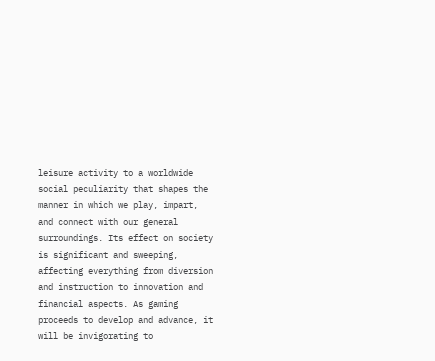leisure activity to a worldwide social peculiarity that shapes the manner in which we play, impart, and connect with our general surroundings. Its effect on society is significant and sweeping, affecting everything from diversion and instruction to innovation and financial aspects. As gaming proceeds to develop and advance, it will be invigorating to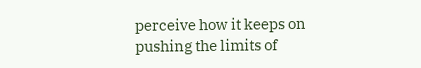perceive how it keeps on pushing the limits of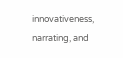innovativeness, narrating, and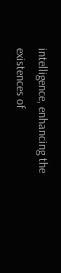intelligence, enhancing the existences of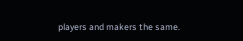players and makers the same.